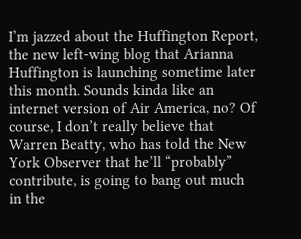I’m jazzed about the Huffington Report, the new left-wing blog that Arianna Huffington is launching sometime later this month. Sounds kinda like an internet version of Air America, no? Of course, I don’t really believe that Warren Beatty, who has told the New York Observer that he’ll “probably” contribute, is going to bang out much in the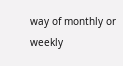way of monthly or weekly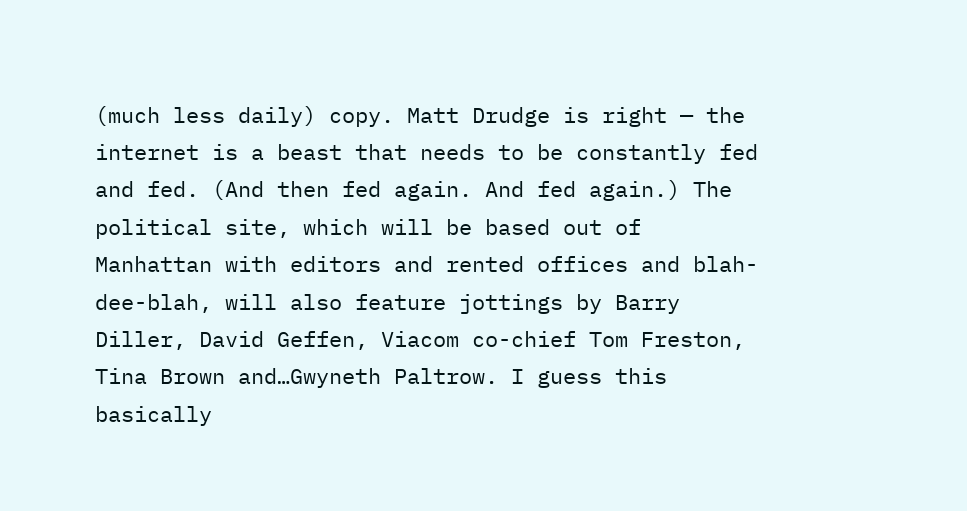(much less daily) copy. Matt Drudge is right — the internet is a beast that needs to be constantly fed and fed. (And then fed again. And fed again.) The political site, which will be based out of Manhattan with editors and rented offices and blah-dee-blah, will also feature jottings by Barry Diller, David Geffen, Viacom co-chief Tom Freston, Tina Brown and…Gwyneth Paltrow. I guess this basically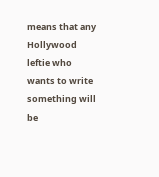means that any Hollywood leftie who wants to write something will be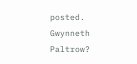posted. Gwynneth Paltrow?